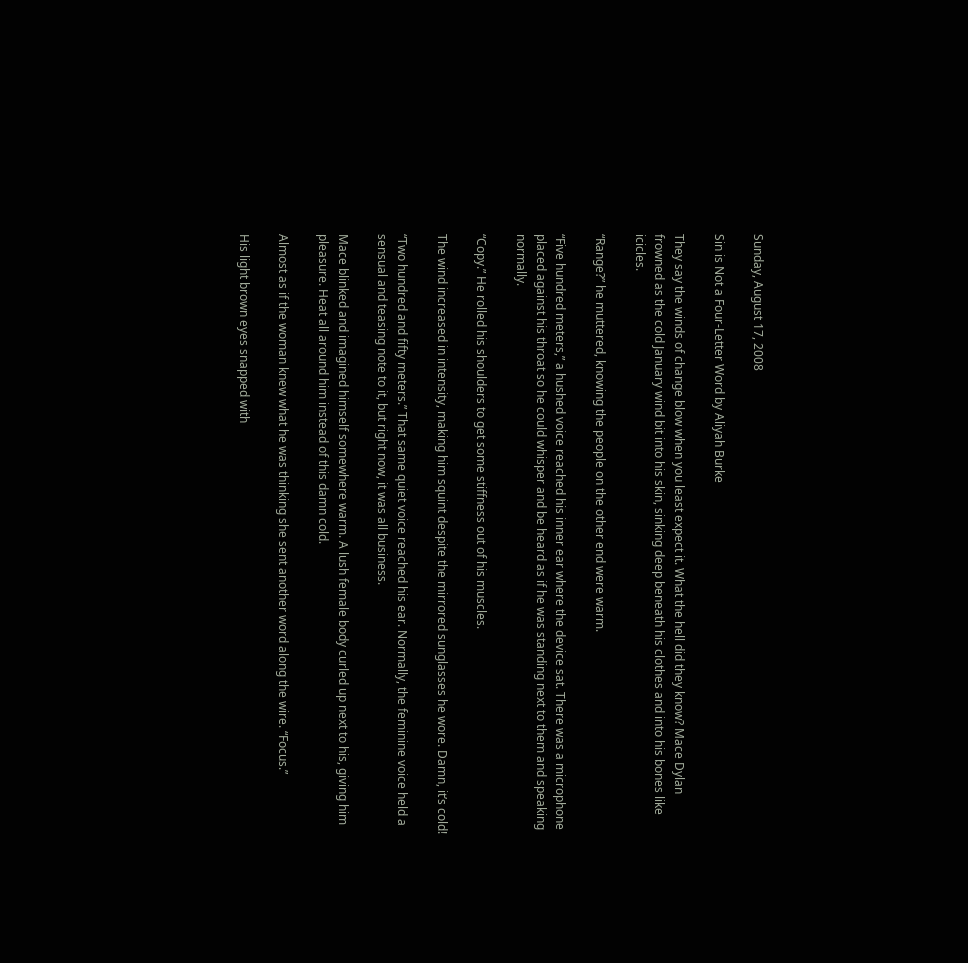Sunday, August 17, 2008

Sin is Not a Four-Letter Word by Aliyah Burke

They say the winds of change blow when you least expect it. What the hell did they know? Mace Dylan frowned as the cold January wind bit into his skin, sinking deep beneath his clothes and into his bones like icicles.

“Range?” he muttered, knowing the people on the other end were warm.

“Five hundred meters,” a hushed voice reached his inner ear where the device sat. There was a microphone placed against his throat so he could whisper and be heard as if he was standing next to them and speaking normally.

“Copy.” He rolled his shoulders to get some stiffness out of his muscles.

The wind increased in intensity, making him squint despite the mirrored sunglasses he wore. Damn, it’s cold!

“Two hundred and fifty meters.” That same quiet voice reached his ear. Normally, the feminine voice held a sensual and teasing note to it, but right now, it was all business.

Mace blinked and imagined himself somewhere warm. A lush female body curled up next to his, giving him pleasure. Heat all around him instead of this damn cold.

Almost as if the woman knew what he was thinking she sent another word along the wire. “Focus.”

His light brown eyes snapped with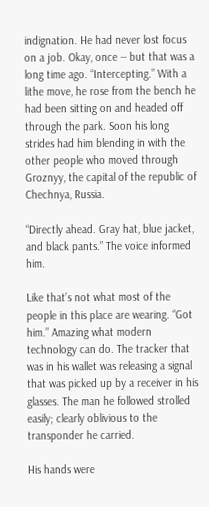indignation. He had never lost focus on a job. Okay, once -- but that was a long time ago. “Intercepting.” With a lithe move, he rose from the bench he had been sitting on and headed off through the park. Soon his long strides had him blending in with the other people who moved through Groznyy, the capital of the republic of Chechnya, Russia.

“Directly ahead. Gray hat, blue jacket, and black pants.” The voice informed him.

Like that’s not what most of the people in this place are wearing. “Got him.” Amazing what modern technology can do. The tracker that was in his wallet was releasing a signal that was picked up by a receiver in his glasses. The man he followed strolled easily; clearly oblivious to the transponder he carried.

His hands were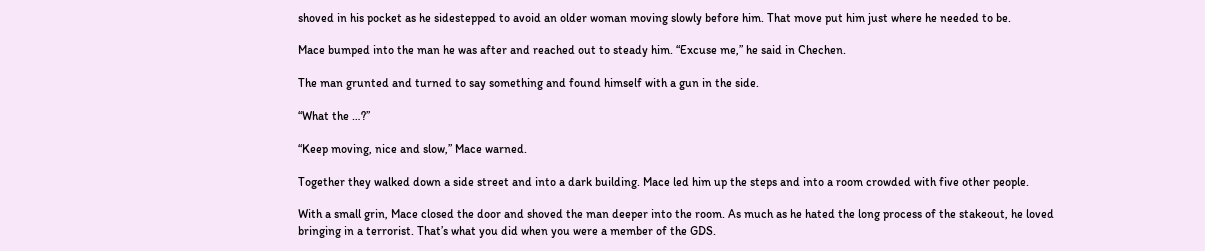shoved in his pocket as he sidestepped to avoid an older woman moving slowly before him. That move put him just where he needed to be.

Mace bumped into the man he was after and reached out to steady him. “Excuse me,” he said in Chechen.

The man grunted and turned to say something and found himself with a gun in the side.

“What the …?”

“Keep moving, nice and slow,” Mace warned.

Together they walked down a side street and into a dark building. Mace led him up the steps and into a room crowded with five other people.

With a small grin, Mace closed the door and shoved the man deeper into the room. As much as he hated the long process of the stakeout, he loved bringing in a terrorist. That’s what you did when you were a member of the GDS.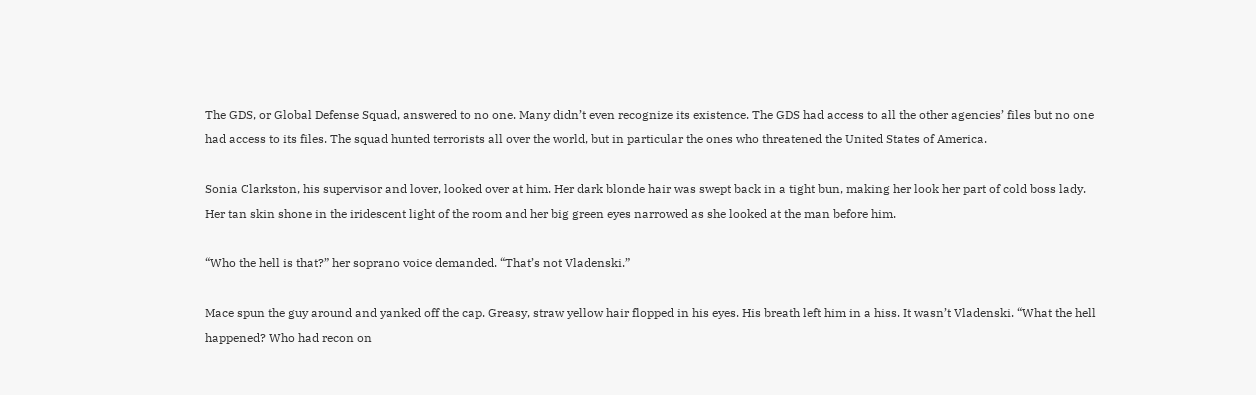The GDS, or Global Defense Squad, answered to no one. Many didn’t even recognize its existence. The GDS had access to all the other agencies’ files but no one had access to its files. The squad hunted terrorists all over the world, but in particular the ones who threatened the United States of America.

Sonia Clarkston, his supervisor and lover, looked over at him. Her dark blonde hair was swept back in a tight bun, making her look her part of cold boss lady. Her tan skin shone in the iridescent light of the room and her big green eyes narrowed as she looked at the man before him.

“Who the hell is that?” her soprano voice demanded. “That’s not Vladenski.”

Mace spun the guy around and yanked off the cap. Greasy, straw yellow hair flopped in his eyes. His breath left him in a hiss. It wasn’t Vladenski. “What the hell happened? Who had recon on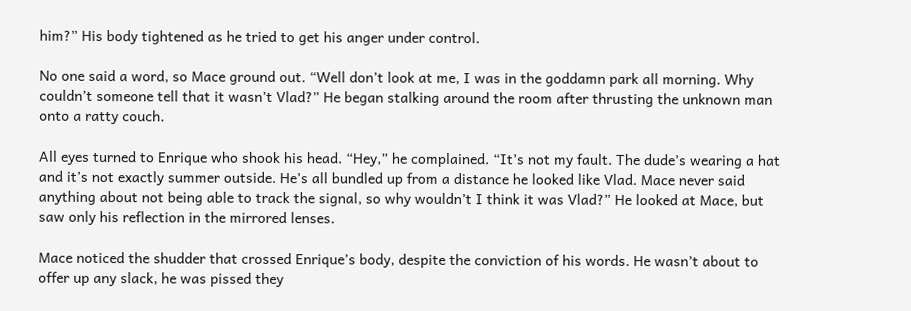him?” His body tightened as he tried to get his anger under control.

No one said a word, so Mace ground out. “Well don’t look at me, I was in the goddamn park all morning. Why couldn’t someone tell that it wasn’t Vlad?” He began stalking around the room after thrusting the unknown man onto a ratty couch.

All eyes turned to Enrique who shook his head. “Hey,” he complained. “It’s not my fault. The dude’s wearing a hat and it’s not exactly summer outside. He’s all bundled up from a distance he looked like Vlad. Mace never said anything about not being able to track the signal, so why wouldn’t I think it was Vlad?” He looked at Mace, but saw only his reflection in the mirrored lenses.

Mace noticed the shudder that crossed Enrique’s body, despite the conviction of his words. He wasn’t about to offer up any slack, he was pissed they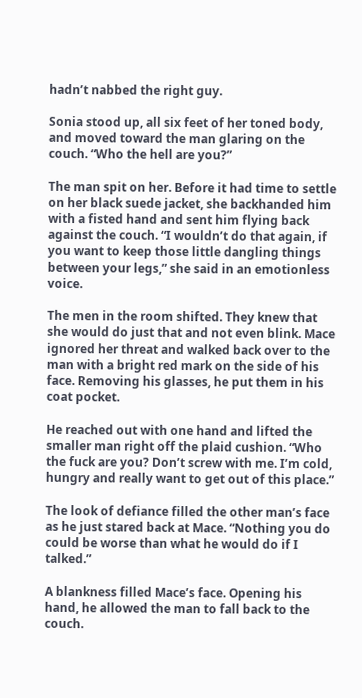hadn’t nabbed the right guy.

Sonia stood up, all six feet of her toned body, and moved toward the man glaring on the couch. “Who the hell are you?”

The man spit on her. Before it had time to settle on her black suede jacket, she backhanded him with a fisted hand and sent him flying back against the couch. “I wouldn’t do that again, if you want to keep those little dangling things between your legs,” she said in an emotionless voice.

The men in the room shifted. They knew that she would do just that and not even blink. Mace ignored her threat and walked back over to the man with a bright red mark on the side of his face. Removing his glasses, he put them in his coat pocket.

He reached out with one hand and lifted the smaller man right off the plaid cushion. “Who the fuck are you? Don’t screw with me. I’m cold, hungry and really want to get out of this place.”

The look of defiance filled the other man’s face as he just stared back at Mace. “Nothing you do could be worse than what he would do if I talked.”

A blankness filled Mace’s face. Opening his hand, he allowed the man to fall back to the couch.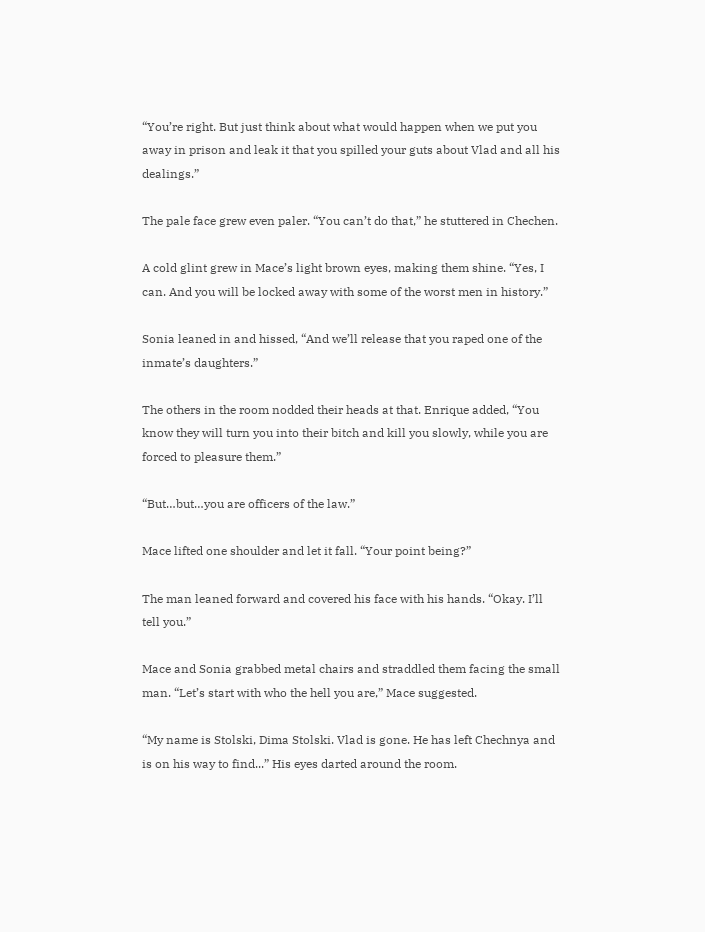“You’re right. But just think about what would happen when we put you away in prison and leak it that you spilled your guts about Vlad and all his dealings.”

The pale face grew even paler. “You can’t do that,” he stuttered in Chechen.

A cold glint grew in Mace’s light brown eyes, making them shine. “Yes, I can. And you will be locked away with some of the worst men in history.”

Sonia leaned in and hissed, “And we’ll release that you raped one of the inmate’s daughters.”

The others in the room nodded their heads at that. Enrique added, “You know they will turn you into their bitch and kill you slowly, while you are forced to pleasure them.”

“But…but…you are officers of the law.”

Mace lifted one shoulder and let it fall. “Your point being?”

The man leaned forward and covered his face with his hands. “Okay. I’ll tell you.”

Mace and Sonia grabbed metal chairs and straddled them facing the small man. “Let’s start with who the hell you are,” Mace suggested.

“My name is Stolski, Dima Stolski. Vlad is gone. He has left Chechnya and is on his way to find...” His eyes darted around the room.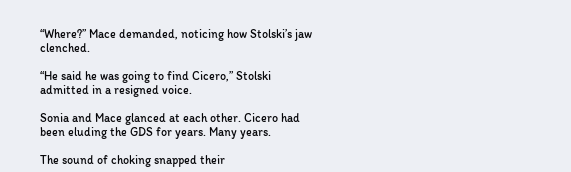“Where?” Mace demanded, noticing how Stolski’s jaw clenched.

“He said he was going to find Cicero,” Stolski admitted in a resigned voice.

Sonia and Mace glanced at each other. Cicero had been eluding the GDS for years. Many years.

The sound of choking snapped their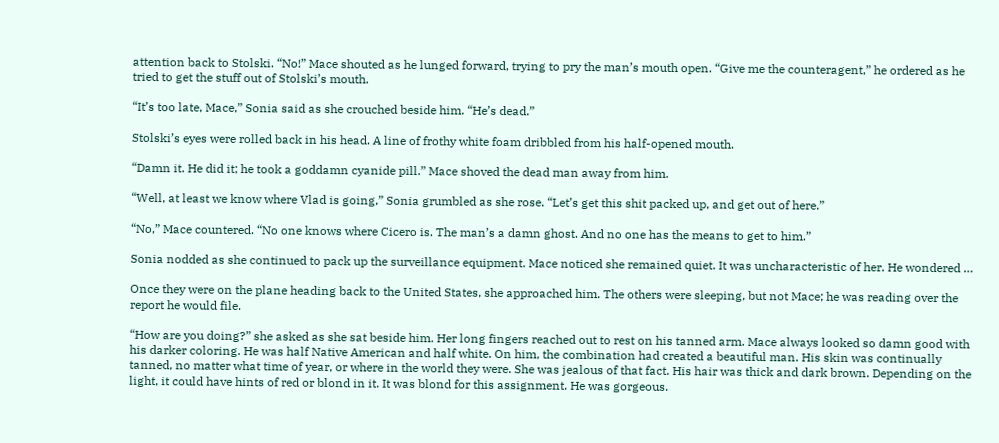attention back to Stolski. “No!” Mace shouted as he lunged forward, trying to pry the man’s mouth open. “Give me the counteragent,” he ordered as he tried to get the stuff out of Stolski’s mouth.

“It’s too late, Mace,” Sonia said as she crouched beside him. “He’s dead.”

Stolski’s eyes were rolled back in his head. A line of frothy white foam dribbled from his half-opened mouth.

“Damn it. He did it; he took a goddamn cyanide pill.” Mace shoved the dead man away from him.

“Well, at least we know where Vlad is going,” Sonia grumbled as she rose. “Let’s get this shit packed up, and get out of here.”

“No,” Mace countered. “No one knows where Cicero is. The man’s a damn ghost. And no one has the means to get to him.”

Sonia nodded as she continued to pack up the surveillance equipment. Mace noticed she remained quiet. It was uncharacteristic of her. He wondered …

Once they were on the plane heading back to the United States, she approached him. The others were sleeping, but not Mace; he was reading over the report he would file.

“How are you doing?” she asked as she sat beside him. Her long fingers reached out to rest on his tanned arm. Mace always looked so damn good with his darker coloring. He was half Native American and half white. On him, the combination had created a beautiful man. His skin was continually tanned, no matter what time of year, or where in the world they were. She was jealous of that fact. His hair was thick and dark brown. Depending on the light, it could have hints of red or blond in it. It was blond for this assignment. He was gorgeous.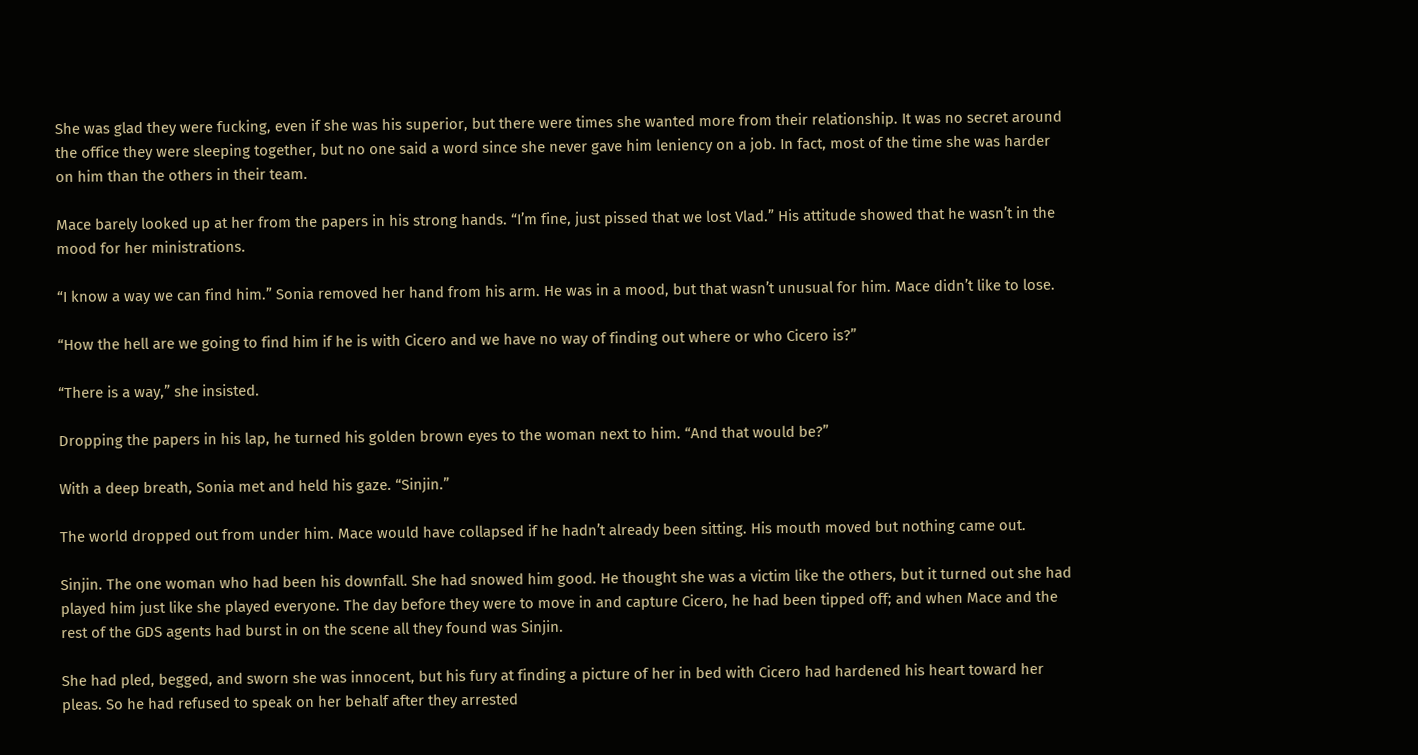She was glad they were fucking, even if she was his superior, but there were times she wanted more from their relationship. It was no secret around the office they were sleeping together, but no one said a word since she never gave him leniency on a job. In fact, most of the time she was harder on him than the others in their team.

Mace barely looked up at her from the papers in his strong hands. “I’m fine, just pissed that we lost Vlad.” His attitude showed that he wasn’t in the mood for her ministrations.

“I know a way we can find him.” Sonia removed her hand from his arm. He was in a mood, but that wasn’t unusual for him. Mace didn’t like to lose.

“How the hell are we going to find him if he is with Cicero and we have no way of finding out where or who Cicero is?”

“There is a way,” she insisted.

Dropping the papers in his lap, he turned his golden brown eyes to the woman next to him. “And that would be?”

With a deep breath, Sonia met and held his gaze. “Sinjin.”

The world dropped out from under him. Mace would have collapsed if he hadn’t already been sitting. His mouth moved but nothing came out.

Sinjin. The one woman who had been his downfall. She had snowed him good. He thought she was a victim like the others, but it turned out she had played him just like she played everyone. The day before they were to move in and capture Cicero, he had been tipped off; and when Mace and the rest of the GDS agents had burst in on the scene all they found was Sinjin.

She had pled, begged, and sworn she was innocent, but his fury at finding a picture of her in bed with Cicero had hardened his heart toward her pleas. So he had refused to speak on her behalf after they arrested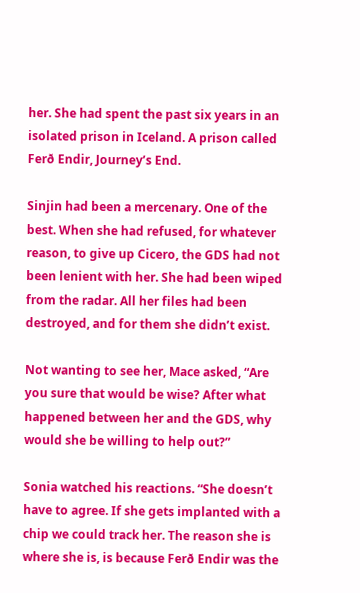her. She had spent the past six years in an isolated prison in Iceland. A prison called Ferð Endir, Journey’s End.

Sinjin had been a mercenary. One of the best. When she had refused, for whatever reason, to give up Cicero, the GDS had not been lenient with her. She had been wiped from the radar. All her files had been destroyed, and for them she didn’t exist.

Not wanting to see her, Mace asked, “Are you sure that would be wise? After what happened between her and the GDS, why would she be willing to help out?”

Sonia watched his reactions. “She doesn’t have to agree. If she gets implanted with a chip we could track her. The reason she is where she is, is because Ferð Endir was the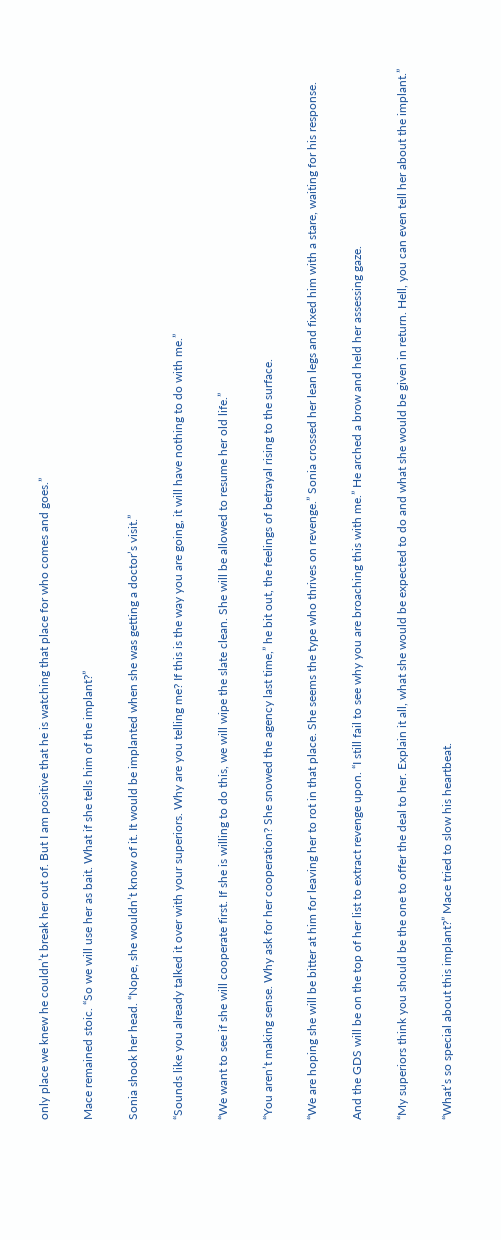only place we knew he couldn’t break her out of. But I am positive that he is watching that place for who comes and goes.”

Mace remained stoic. “So we will use her as bait. What if she tells him of the implant?”

Sonia shook her head. “Nope, she wouldn’t know of it. It would be implanted when she was getting a doctor’s visit.”

“Sounds like you already talked it over with your superiors. Why are you telling me? If this is the way you are going, it will have nothing to do with me.”

“We want to see if she will cooperate first. If she is willing to do this, we will wipe the slate clean. She will be allowed to resume her old life.”

“You aren’t making sense. Why ask for her cooperation? She snowed the agency last time,” he bit out, the feelings of betrayal rising to the surface.

“We are hoping she will be bitter at him for leaving her to rot in that place. She seems the type who thrives on revenge.” Sonia crossed her lean legs and fixed him with a stare, waiting for his response.

And the GDS will be on the top of her list to extract revenge upon. “I still fail to see why you are broaching this with me.” He arched a brow and held her assessing gaze.

“My superiors think you should be the one to offer the deal to her. Explain it all, what she would be expected to do and what she would be given in return. Hell, you can even tell her about the implant.”

“What’s so special about this implant?” Mace tried to slow his heartbeat.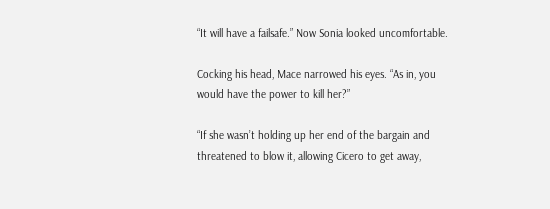“It will have a failsafe.” Now Sonia looked uncomfortable.

Cocking his head, Mace narrowed his eyes. “As in, you would have the power to kill her?”

“If she wasn’t holding up her end of the bargain and threatened to blow it, allowing Cicero to get away,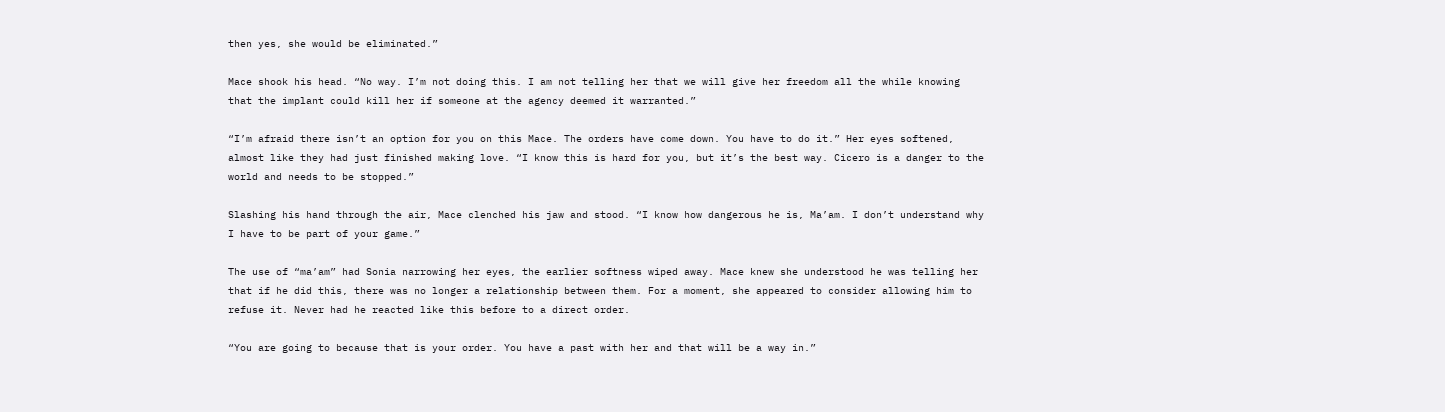then yes, she would be eliminated.”

Mace shook his head. “No way. I’m not doing this. I am not telling her that we will give her freedom all the while knowing that the implant could kill her if someone at the agency deemed it warranted.”

“I’m afraid there isn’t an option for you on this Mace. The orders have come down. You have to do it.” Her eyes softened, almost like they had just finished making love. “I know this is hard for you, but it’s the best way. Cicero is a danger to the world and needs to be stopped.”

Slashing his hand through the air, Mace clenched his jaw and stood. “I know how dangerous he is, Ma’am. I don’t understand why I have to be part of your game.”

The use of “ma’am” had Sonia narrowing her eyes, the earlier softness wiped away. Mace knew she understood he was telling her that if he did this, there was no longer a relationship between them. For a moment, she appeared to consider allowing him to refuse it. Never had he reacted like this before to a direct order.

“You are going to because that is your order. You have a past with her and that will be a way in.”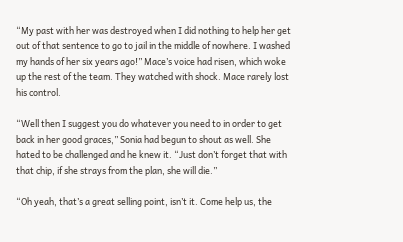“My past with her was destroyed when I did nothing to help her get out of that sentence to go to jail in the middle of nowhere. I washed my hands of her six years ago!” Mace’s voice had risen, which woke up the rest of the team. They watched with shock. Mace rarely lost his control.

“Well then I suggest you do whatever you need to in order to get back in her good graces,” Sonia had begun to shout as well. She hated to be challenged and he knew it. “Just don’t forget that with that chip, if she strays from the plan, she will die.”

“Oh yeah, that’s a great selling point, isn’t it. Come help us, the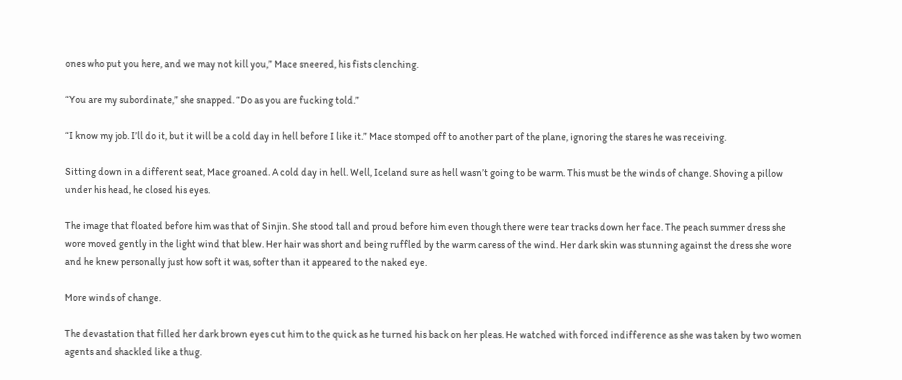ones who put you here, and we may not kill you,” Mace sneered, his fists clenching.

“You are my subordinate,” she snapped. “Do as you are fucking told.”

“I know my job. I’ll do it, but it will be a cold day in hell before I like it.” Mace stomped off to another part of the plane, ignoring the stares he was receiving.

Sitting down in a different seat, Mace groaned. A cold day in hell. Well, Iceland sure as hell wasn’t going to be warm. This must be the winds of change. Shoving a pillow under his head, he closed his eyes.

The image that floated before him was that of Sinjin. She stood tall and proud before him even though there were tear tracks down her face. The peach summer dress she wore moved gently in the light wind that blew. Her hair was short and being ruffled by the warm caress of the wind. Her dark skin was stunning against the dress she wore and he knew personally just how soft it was, softer than it appeared to the naked eye.

More winds of change.

The devastation that filled her dark brown eyes cut him to the quick as he turned his back on her pleas. He watched with forced indifference as she was taken by two women agents and shackled like a thug.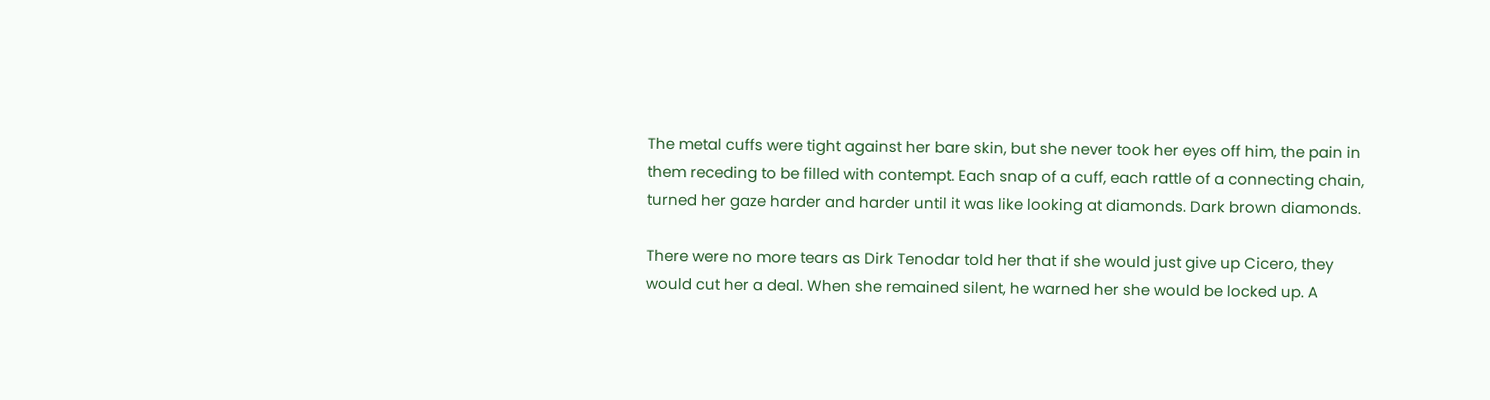The metal cuffs were tight against her bare skin, but she never took her eyes off him, the pain in them receding to be filled with contempt. Each snap of a cuff, each rattle of a connecting chain, turned her gaze harder and harder until it was like looking at diamonds. Dark brown diamonds.

There were no more tears as Dirk Tenodar told her that if she would just give up Cicero, they would cut her a deal. When she remained silent, he warned her she would be locked up. A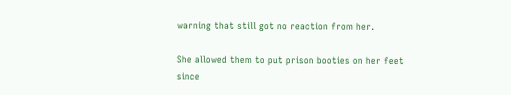warning that still got no reaction from her.

She allowed them to put prison booties on her feet since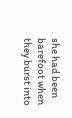she had been barefoot when they burst into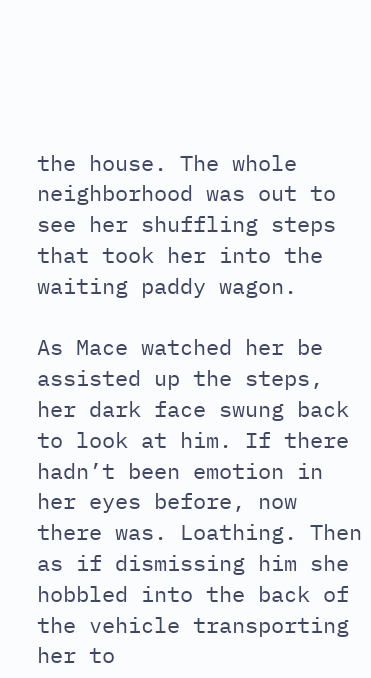the house. The whole neighborhood was out to see her shuffling steps that took her into the waiting paddy wagon.

As Mace watched her be assisted up the steps, her dark face swung back to look at him. If there hadn’t been emotion in her eyes before, now there was. Loathing. Then as if dismissing him she hobbled into the back of the vehicle transporting her to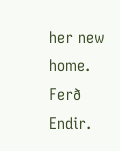her new home. Ferð Endir.